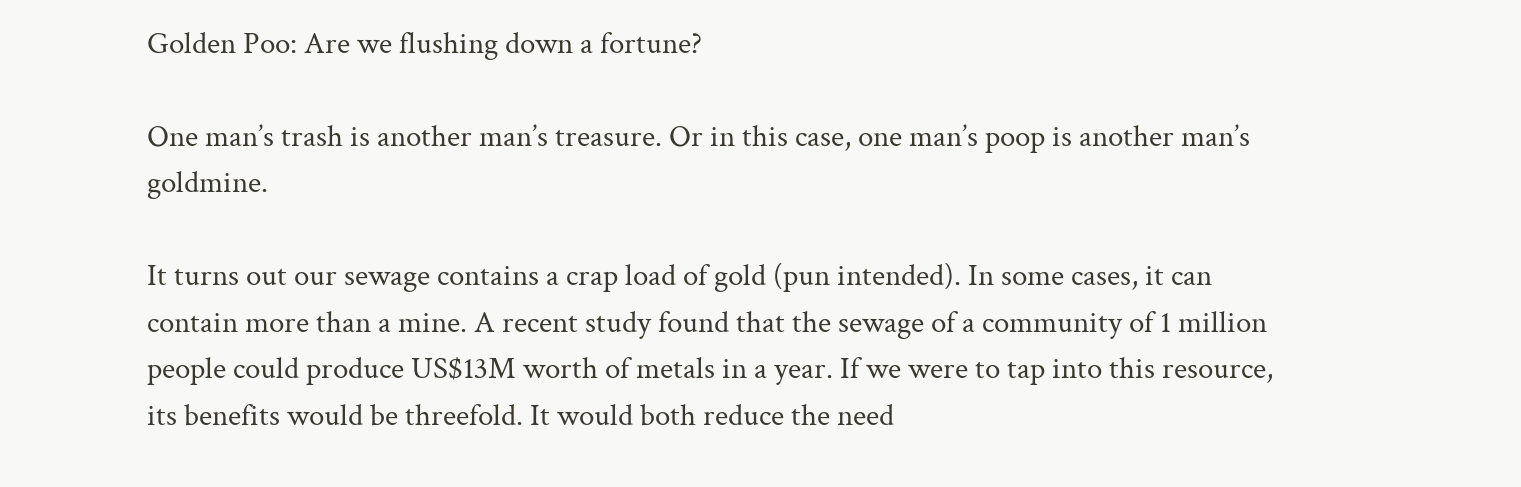Golden Poo: Are we flushing down a fortune?

One man’s trash is another man’s treasure. Or in this case, one man’s poop is another man’s goldmine.

It turns out our sewage contains a crap load of gold (pun intended). In some cases, it can contain more than a mine. A recent study found that the sewage of a community of 1 million people could produce US$13M worth of metals in a year. If we were to tap into this resource, its benefits would be threefold. It would both reduce the need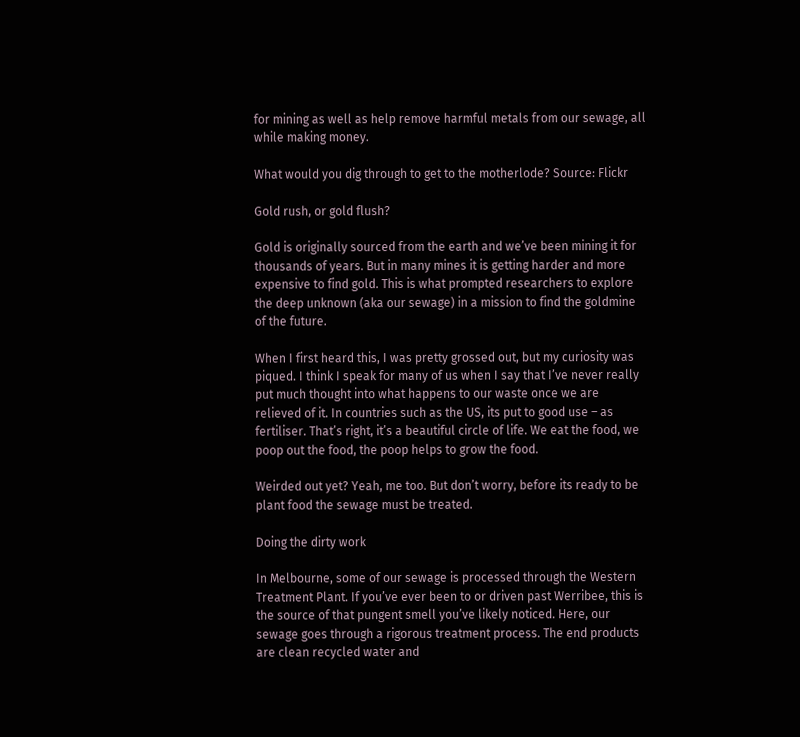for mining as well as help remove harmful metals from our sewage, all while making money.

What would you dig through to get to the motherlode? Source: Flickr

Gold rush, or gold flush?

Gold is originally sourced from the earth and we’ve been mining it for thousands of years. But in many mines it is getting harder and more expensive to find gold. This is what prompted researchers to explore the deep unknown (aka our sewage) in a mission to find the goldmine of the future.

When I first heard this, I was pretty grossed out, but my curiosity was piqued. I think I speak for many of us when I say that I’ve never really put much thought into what happens to our waste once we are relieved of it. In countries such as the US, its put to good use – as fertiliser. That’s right, it’s a beautiful circle of life. We eat the food, we poop out the food, the poop helps to grow the food.

Weirded out yet? Yeah, me too. But don’t worry, before its ready to be plant food the sewage must be treated.

Doing the dirty work

In Melbourne, some of our sewage is processed through the Western Treatment Plant. If you’ve ever been to or driven past Werribee, this is the source of that pungent smell you’ve likely noticed. Here, our sewage goes through a rigorous treatment process. The end products are clean recycled water and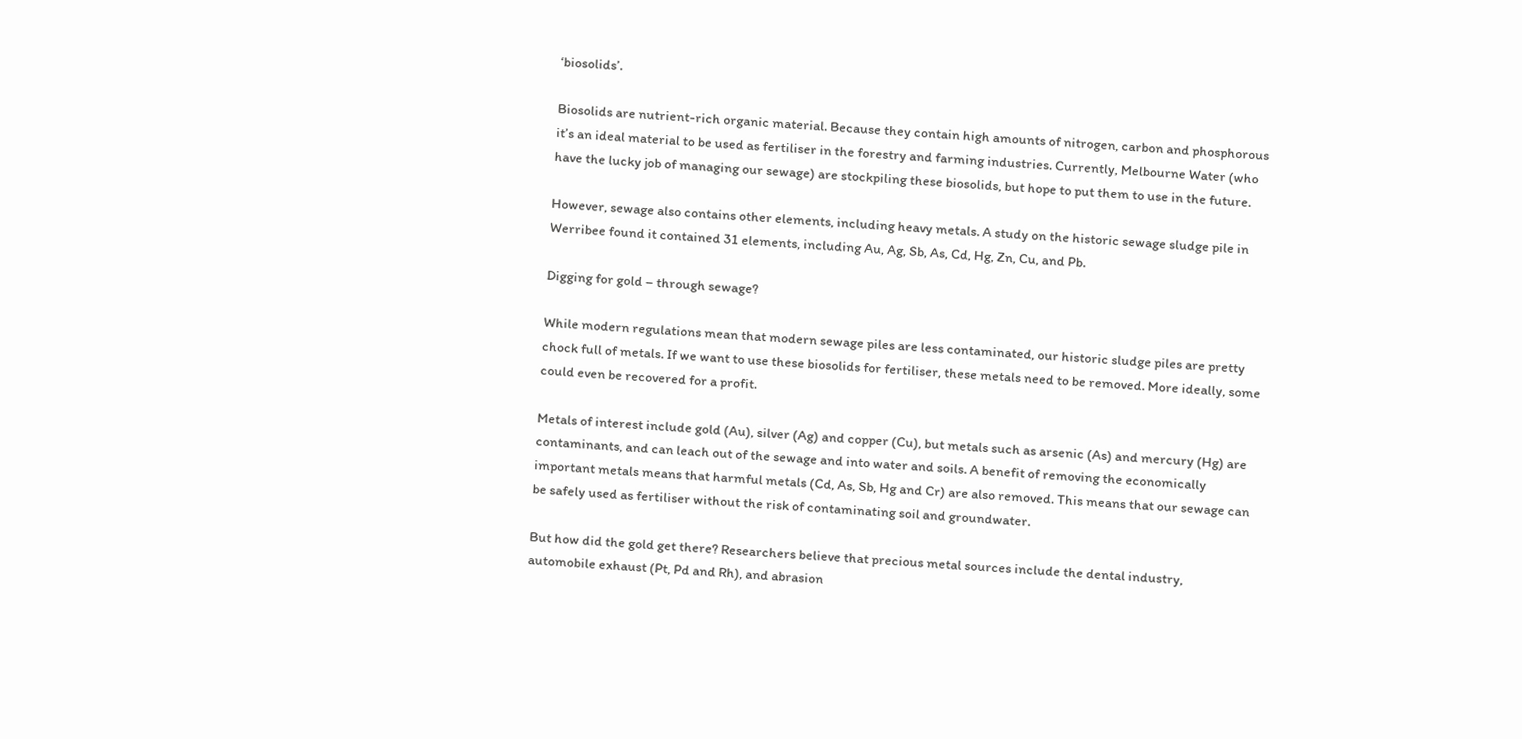‘biosolids’.

Biosolids are nutrient-rich organic material. Because they contain high amounts of nitrogen, carbon and phosphorous it’s an ideal material to be used as fertiliser in the forestry and farming industries. Currently, Melbourne Water (who have the lucky job of managing our sewage) are stockpiling these biosolids, but hope to put them to use in the future.

However, sewage also contains other elements, including heavy metals. A study on the historic sewage sludge pile in Werribee found it contained 31 elements, including Au, Ag, Sb, As, Cd, Hg, Zn, Cu, and Pb.

Digging for gold – through sewage?

While modern regulations mean that modern sewage piles are less contaminated, our historic sludge piles are pretty chock full of metals. If we want to use these biosolids for fertiliser, these metals need to be removed. More ideally, some could even be recovered for a profit.

Metals of interest include gold (Au), silver (Ag) and copper (Cu), but metals such as arsenic (As) and mercury (Hg) are contaminants, and can leach out of the sewage and into water and soils. A benefit of removing the economically important metals means that harmful metals (Cd, As, Sb, Hg and Cr) are also removed. This means that our sewage can be safely used as fertiliser without the risk of contaminating soil and groundwater.

But how did the gold get there? Researchers believe that precious metal sources include the dental industry, automobile exhaust (Pt, Pd and Rh), and abrasion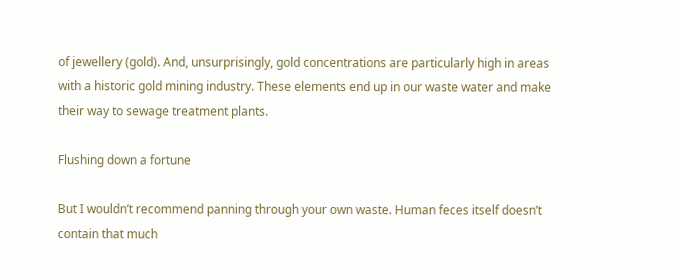of jewellery (gold). And, unsurprisingly, gold concentrations are particularly high in areas with a historic gold mining industry. These elements end up in our waste water and make their way to sewage treatment plants.

Flushing down a fortune

But I wouldn’t recommend panning through your own waste. Human feces itself doesn’t contain that much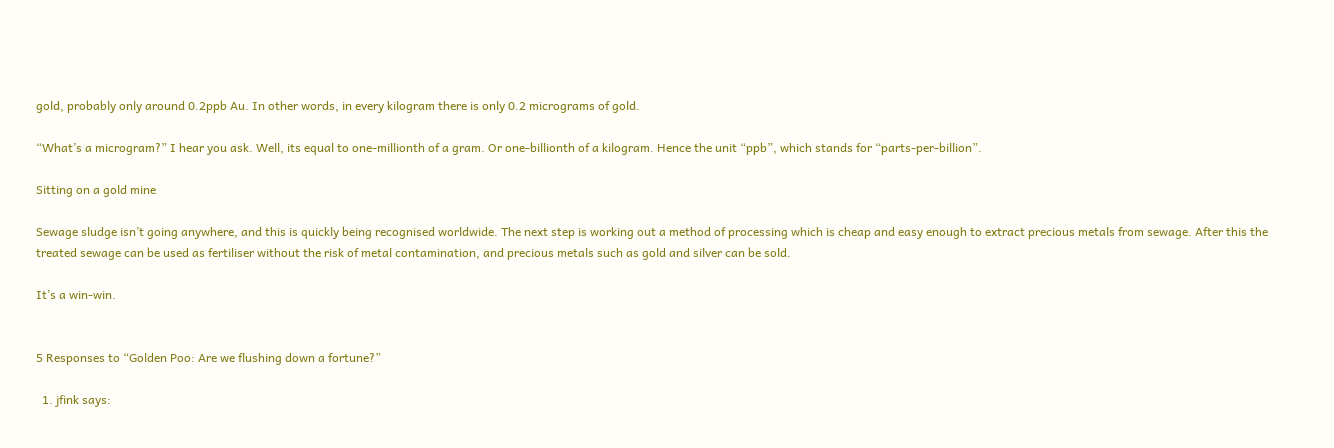gold, probably only around 0.2ppb Au. In other words, in every kilogram there is only 0.2 micrograms of gold.

“What’s a microgram?” I hear you ask. Well, its equal to one-millionth of a gram. Or one-billionth of a kilogram. Hence the unit “ppb”, which stands for “parts-per-billion”.

Sitting on a gold mine

Sewage sludge isn’t going anywhere, and this is quickly being recognised worldwide. The next step is working out a method of processing which is cheap and easy enough to extract precious metals from sewage. After this the treated sewage can be used as fertiliser without the risk of metal contamination, and precious metals such as gold and silver can be sold.

It’s a win-win.


5 Responses to “Golden Poo: Are we flushing down a fortune?”

  1. jfink says: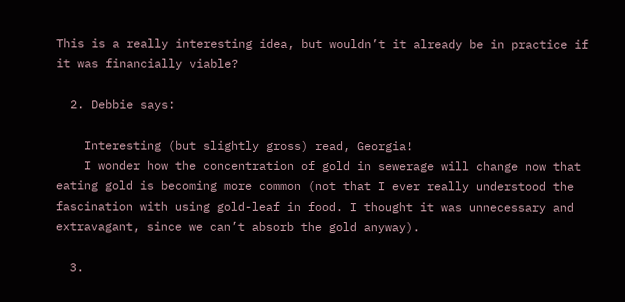This is a really interesting idea, but wouldn’t it already be in practice if it was financially viable?

  2. Debbie says:

    Interesting (but slightly gross) read, Georgia!
    I wonder how the concentration of gold in sewerage will change now that eating gold is becoming more common (not that I ever really understood the fascination with using gold-leaf in food. I thought it was unnecessary and extravagant, since we can’t absorb the gold anyway).

  3.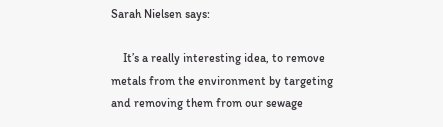Sarah Nielsen says:

    It’s a really interesting idea, to remove metals from the environment by targeting and removing them from our sewage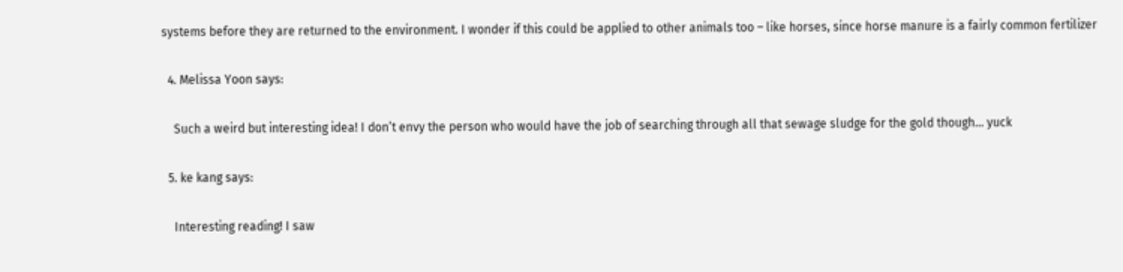systems before they are returned to the environment. I wonder if this could be applied to other animals too – like horses, since horse manure is a fairly common fertilizer

  4. Melissa Yoon says:

    Such a weird but interesting idea! I don’t envy the person who would have the job of searching through all that sewage sludge for the gold though… yuck

  5. ke kang says:

    Interesting reading! I saw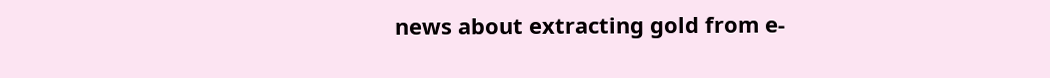news about extracting gold from e-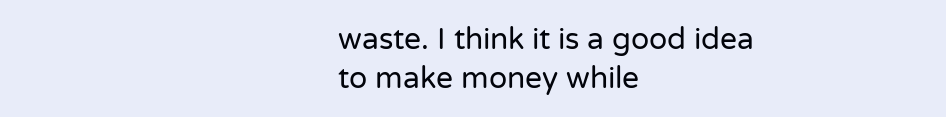waste. I think it is a good idea to make money while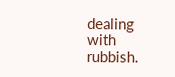dealing with rubbish.